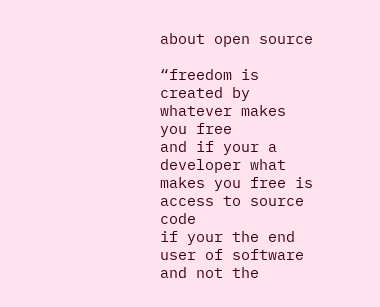about open source

“freedom is created by whatever makes you free
and if your a developer what makes you free is access to source code
if your the end user of software and not the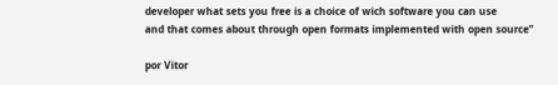developer what sets you free is a choice of wich software you can use
and that comes about through open formats implemented with open source”

por Vitor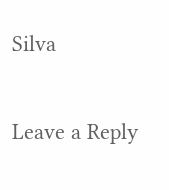Silva

Leave a Reply